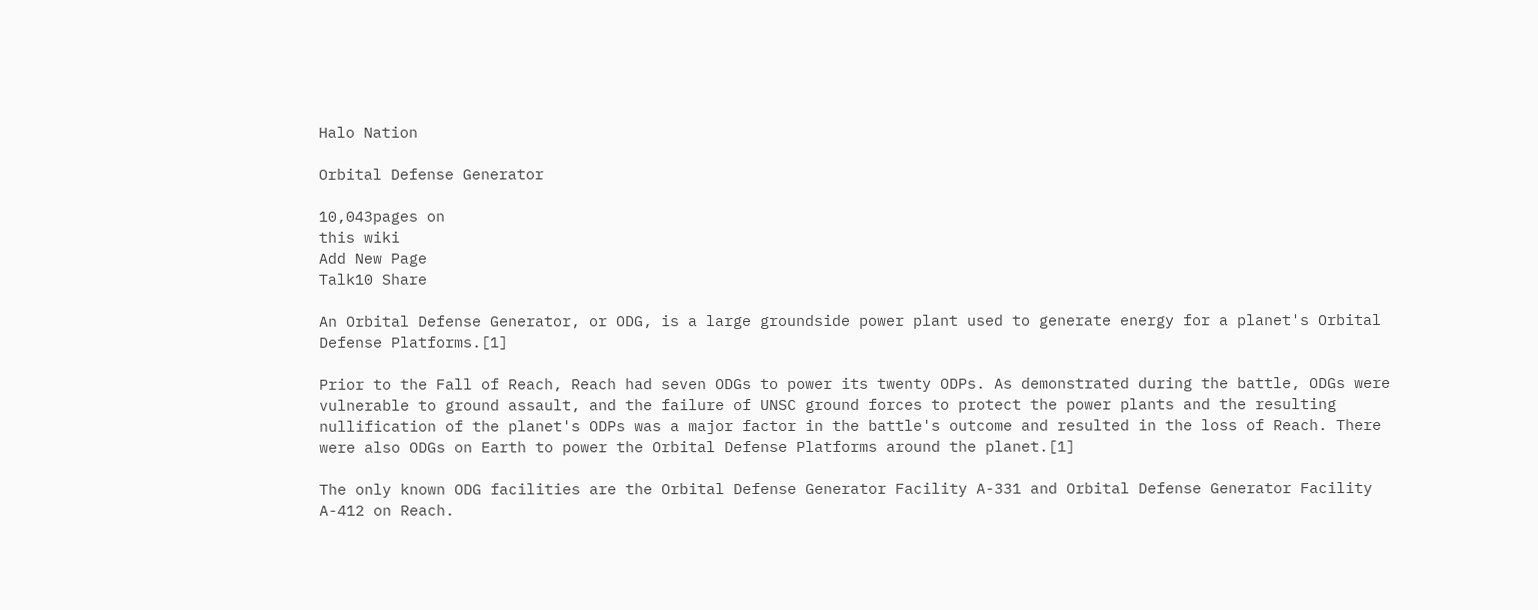Halo Nation

Orbital Defense Generator

10,043pages on
this wiki
Add New Page
Talk10 Share

An Orbital Defense Generator, or ODG, is a large groundside power plant used to generate energy for a planet's Orbital Defense Platforms.[1]

Prior to the Fall of Reach, Reach had seven ODGs to power its twenty ODPs. As demonstrated during the battle, ODGs were vulnerable to ground assault, and the failure of UNSC ground forces to protect the power plants and the resulting nullification of the planet's ODPs was a major factor in the battle's outcome and resulted in the loss of Reach. There were also ODGs on Earth to power the Orbital Defense Platforms around the planet.[1]

The only known ODG facilities are the Orbital Defense Generator Facility A-331 and Orbital Defense Generator Facility A-412 on Reach.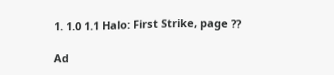1. 1.0 1.1 Halo: First Strike, page ??

Ad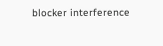blocker interference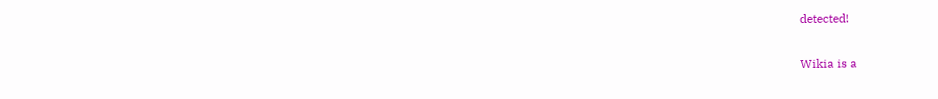detected!

Wikia is a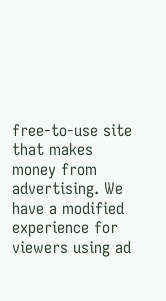free-to-use site that makes money from advertising. We have a modified experience for viewers using ad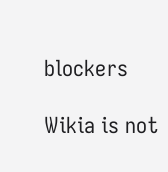blockers

Wikia is not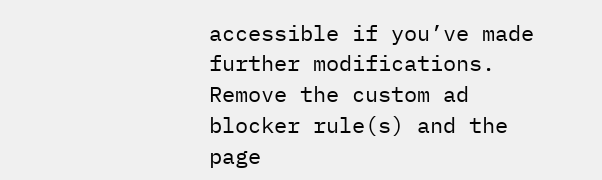accessible if you’ve made further modifications. Remove the custom ad blocker rule(s) and the page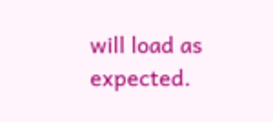will load as expected.